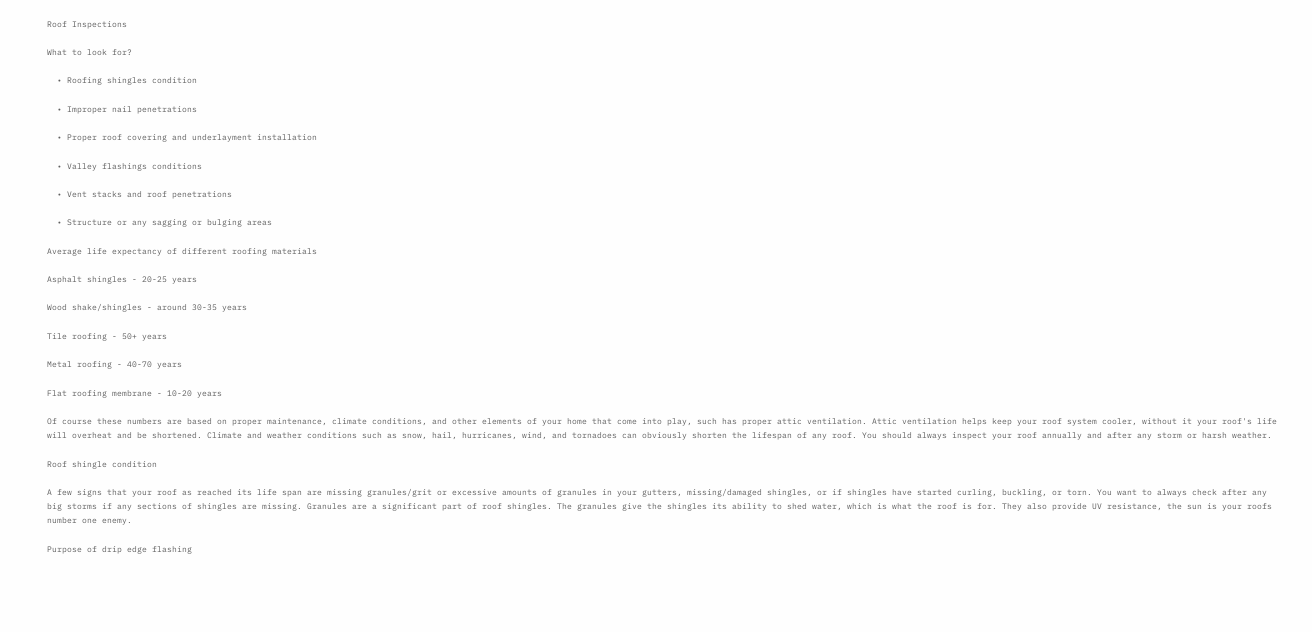Roof Inspections

What to look for?

  • Roofing shingles condition

  • Improper nail penetrations

  • Proper roof covering and underlayment installation

  • Valley flashings conditions

  • Vent stacks and roof penetrations

  • Structure or any sagging or bulging areas

Average life expectancy of different roofing materials

Asphalt shingles - 20-25 years

Wood shake/shingles - around 30-35 years

Tile roofing - 50+ years

Metal roofing - 40-70 years

Flat roofing membrane - 10-20 years

Of course these numbers are based on proper maintenance, climate conditions, and other elements of your home that come into play, such has proper attic ventilation. Attic ventilation helps keep your roof system cooler, without it your roof's life will overheat and be shortened. Climate and weather conditions such as snow, hail, hurricanes, wind, and tornadoes can obviously shorten the lifespan of any roof. You should always inspect your roof annually and after any storm or harsh weather.

Roof shingle condition

A few signs that your roof as reached its life span are missing granules/grit or excessive amounts of granules in your gutters, missing/damaged shingles, or if shingles have started curling, buckling, or torn. You want to always check after any big storms if any sections of shingles are missing. Granules are a significant part of roof shingles. The granules give the shingles its ability to shed water, which is what the roof is for. They also provide UV resistance, the sun is your roofs number one enemy.

Purpose of drip edge flashing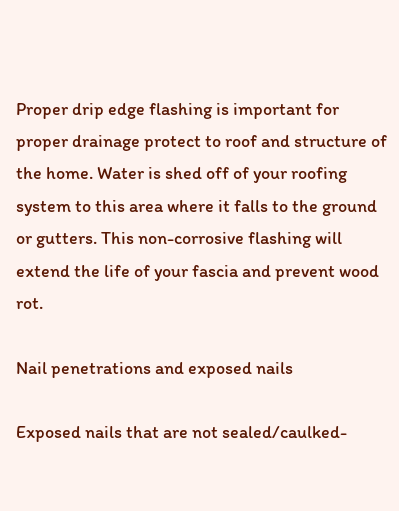Proper drip edge flashing is important for proper drainage protect to roof and structure of the home. Water is shed off of your roofing system to this area where it falls to the ground or gutters. This non-corrosive flashing will extend the life of your fascia and prevent wood rot.

Nail penetrations and exposed nails

Exposed nails that are not sealed/caulked-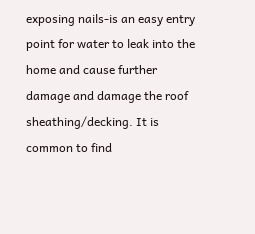exposing nails-is an easy entry point for water to leak into the home and cause further damage and damage the roof sheathing/decking. It is common to find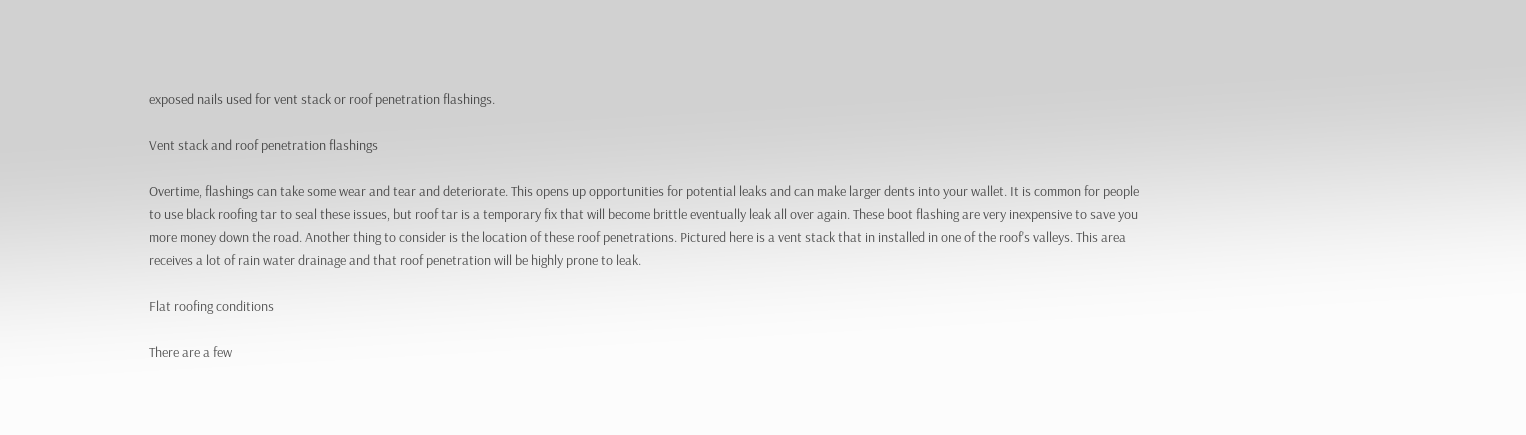exposed nails used for vent stack or roof penetration flashings.

Vent stack and roof penetration flashings

Overtime, flashings can take some wear and tear and deteriorate. This opens up opportunities for potential leaks and can make larger dents into your wallet. It is common for people to use black roofing tar to seal these issues, but roof tar is a temporary fix that will become brittle eventually leak all over again. These boot flashing are very inexpensive to save you more money down the road. Another thing to consider is the location of these roof penetrations. Pictured here is a vent stack that in installed in one of the roof's valleys. This area receives a lot of rain water drainage and that roof penetration will be highly prone to leak.

Flat roofing conditions

There are a few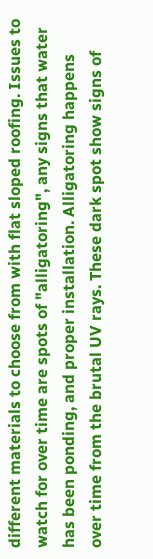different materials to choose from with flat sloped roofing. Issues to watch for over time are spots of "alligatoring", any signs that water has been ponding, and proper installation. Alligatoring happens over time from the brutal UV rays. These dark spot show signs of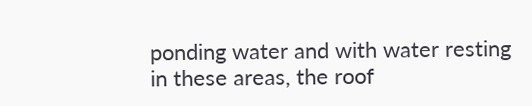ponding water and with water resting in these areas, the roof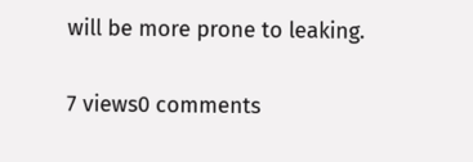will be more prone to leaking.

7 views0 comments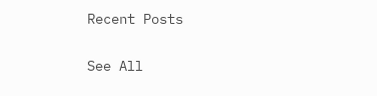Recent Posts

See All